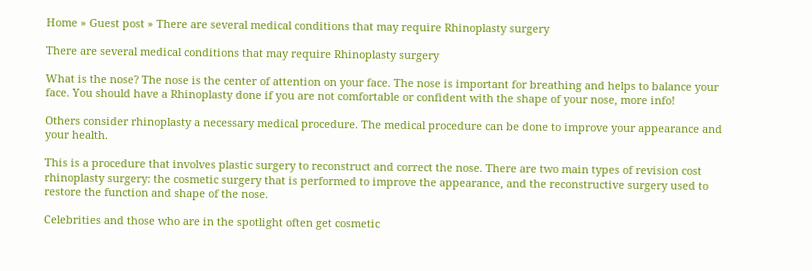Home » Guest post » There are several medical conditions that may require Rhinoplasty surgery

There are several medical conditions that may require Rhinoplasty surgery

What is the nose? The nose is the center of attention on your face. The nose is important for breathing and helps to balance your face. You should have a Rhinoplasty done if you are not comfortable or confident with the shape of your nose, more info!

Others consider rhinoplasty a necessary medical procedure. The medical procedure can be done to improve your appearance and your health.

This is a procedure that involves plastic surgery to reconstruct and correct the nose. There are two main types of revision cost rhinoplasty surgery: the cosmetic surgery that is performed to improve the appearance, and the reconstructive surgery used to restore the function and shape of the nose.

Celebrities and those who are in the spotlight often get cosmetic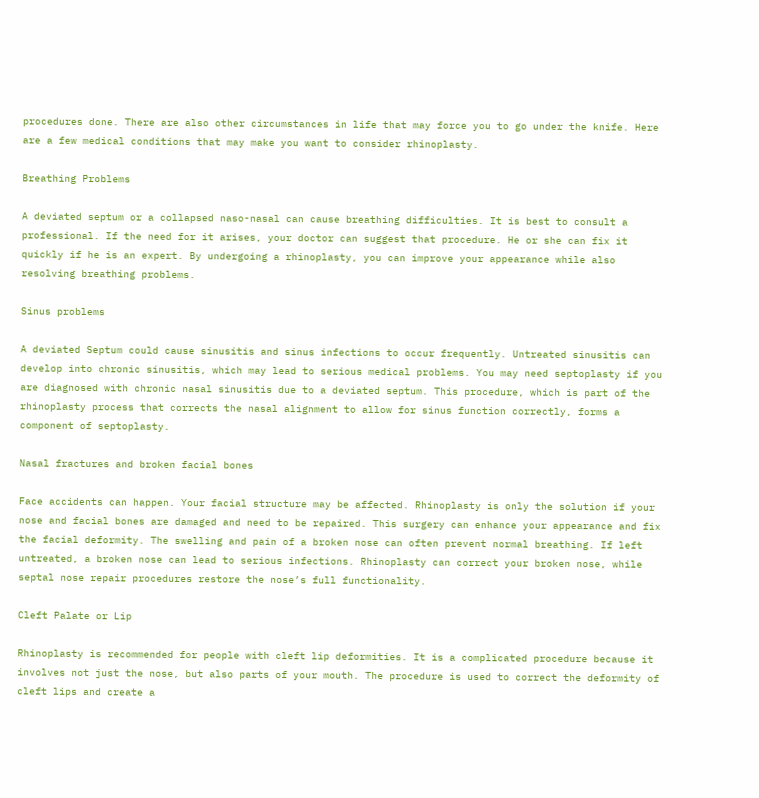procedures done. There are also other circumstances in life that may force you to go under the knife. Here are a few medical conditions that may make you want to consider rhinoplasty.

Breathing Problems

A deviated septum or a collapsed naso-nasal can cause breathing difficulties. It is best to consult a professional. If the need for it arises, your doctor can suggest that procedure. He or she can fix it quickly if he is an expert. By undergoing a rhinoplasty, you can improve your appearance while also resolving breathing problems.

Sinus problems

A deviated Septum could cause sinusitis and sinus infections to occur frequently. Untreated sinusitis can develop into chronic sinusitis, which may lead to serious medical problems. You may need septoplasty if you are diagnosed with chronic nasal sinusitis due to a deviated septum. This procedure, which is part of the rhinoplasty process that corrects the nasal alignment to allow for sinus function correctly, forms a component of septoplasty.

Nasal fractures and broken facial bones

Face accidents can happen. Your facial structure may be affected. Rhinoplasty is only the solution if your nose and facial bones are damaged and need to be repaired. This surgery can enhance your appearance and fix the facial deformity. The swelling and pain of a broken nose can often prevent normal breathing. If left untreated, a broken nose can lead to serious infections. Rhinoplasty can correct your broken nose, while septal nose repair procedures restore the nose’s full functionality.

Cleft Palate or Lip

Rhinoplasty is recommended for people with cleft lip deformities. It is a complicated procedure because it involves not just the nose, but also parts of your mouth. The procedure is used to correct the deformity of cleft lips and create a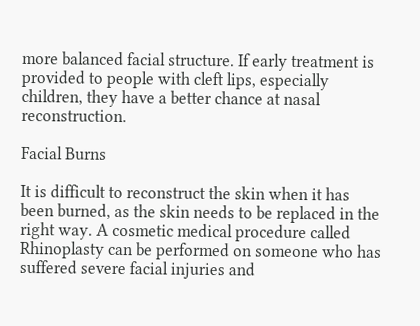more balanced facial structure. If early treatment is provided to people with cleft lips, especially children, they have a better chance at nasal reconstruction.

Facial Burns

It is difficult to reconstruct the skin when it has been burned, as the skin needs to be replaced in the right way. A cosmetic medical procedure called Rhinoplasty can be performed on someone who has suffered severe facial injuries and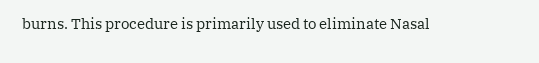burns. This procedure is primarily used to eliminate Nasal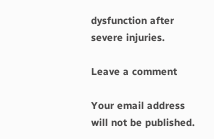dysfunction after severe injuries.

Leave a comment

Your email address will not be published.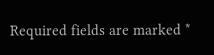Required fields are marked *